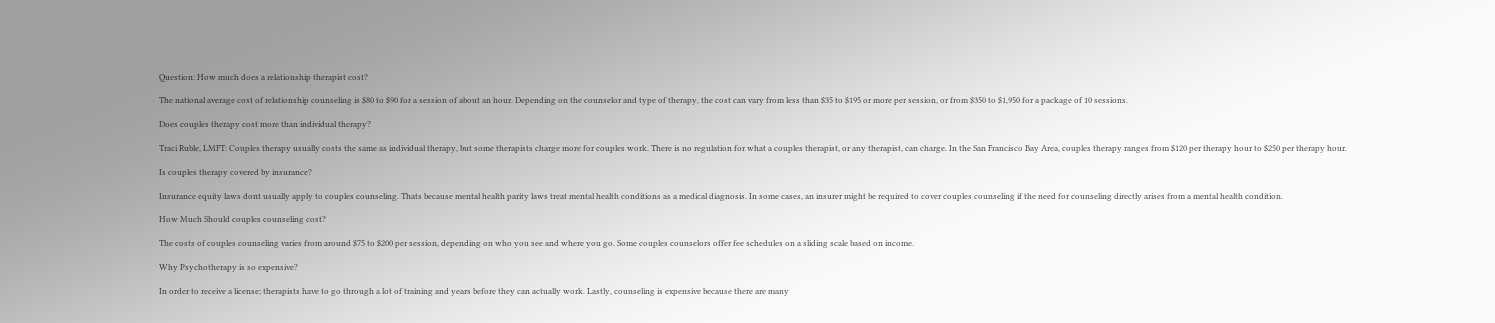Question: How much does a relationship therapist cost?

The national average cost of relationship counseling is $80 to $90 for a session of about an hour. Depending on the counselor and type of therapy, the cost can vary from less than $35 to $195 or more per session, or from $350 to $1,950 for a package of 10 sessions.

Does couples therapy cost more than individual therapy?

Traci Ruble, LMFT: Couples therapy usually costs the same as individual therapy, but some therapists charge more for couples work. There is no regulation for what a couples therapist, or any therapist, can charge. In the San Francisco Bay Area, couples therapy ranges from $120 per therapy hour to $250 per therapy hour.

Is couples therapy covered by insurance?

Insurance equity laws dont usually apply to couples counseling. Thats because mental health parity laws treat mental health conditions as a medical diagnosis. In some cases, an insurer might be required to cover couples counseling if the need for counseling directly arises from a mental health condition.

How Much Should couples counseling cost?

The costs of couples counseling varies from around $75 to $200 per session, depending on who you see and where you go. Some couples counselors offer fee schedules on a sliding scale based on income.

Why Psychotherapy is so expensive?

In order to receive a license; therapists have to go through a lot of training and years before they can actually work. Lastly, counseling is expensive because there are many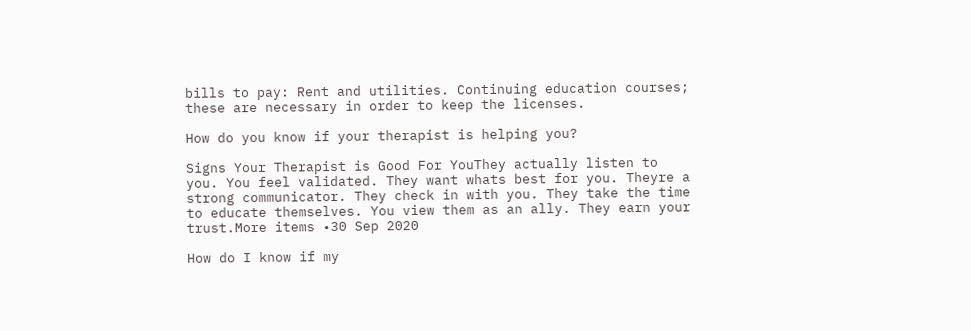bills to pay: Rent and utilities. Continuing education courses; these are necessary in order to keep the licenses.

How do you know if your therapist is helping you?

Signs Your Therapist is Good For YouThey actually listen to you. You feel validated. They want whats best for you. Theyre a strong communicator. They check in with you. They take the time to educate themselves. You view them as an ally. They earn your trust.More items •30 Sep 2020

How do I know if my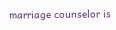marriage counselor is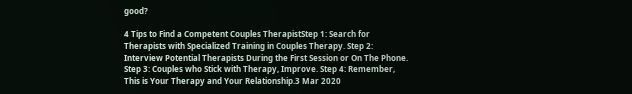good?

4 Tips to Find a Competent Couples TherapistStep 1: Search for Therapists with Specialized Training in Couples Therapy. Step 2: Interview Potential Therapists During the First Session or On The Phone. Step 3: Couples who Stick with Therapy, Improve. Step 4: Remember, This is Your Therapy and Your Relationship.3 Mar 2020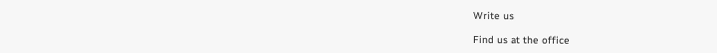Write us

Find us at the office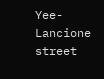Yee- Lancione street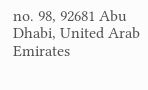no. 98, 92681 Abu Dhabi, United Arab Emirates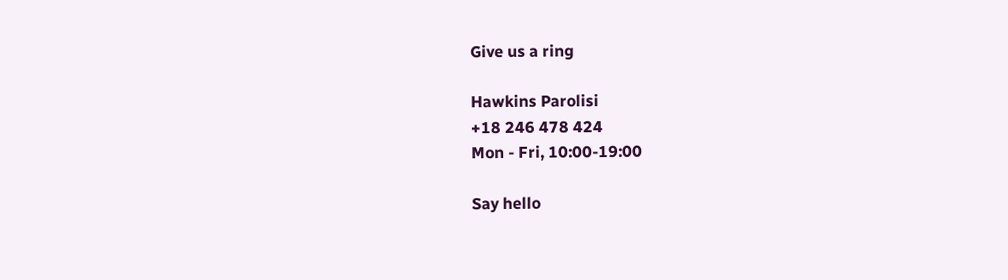Give us a ring

Hawkins Parolisi
+18 246 478 424
Mon - Fri, 10:00-19:00

Say hello